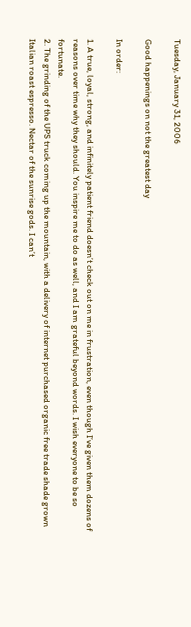Tuesday, January 31, 2006

Good happenings on not the greatest day

In order:

1. A true, loyal, strong, and infinitely patient friend doesn’t check out on me in frustration, even though I’ve given them dozens of reasons over time why they should. You inspire me to do as well, and I am grateful beyond words. I wish everyone to be so fortunate.
2. The grinding of the UPS truck coming up the mountain, with a delivery of internet purchased organic free trade shade grown Italian roast espresso. Nectar of the sunrise gods. I can’t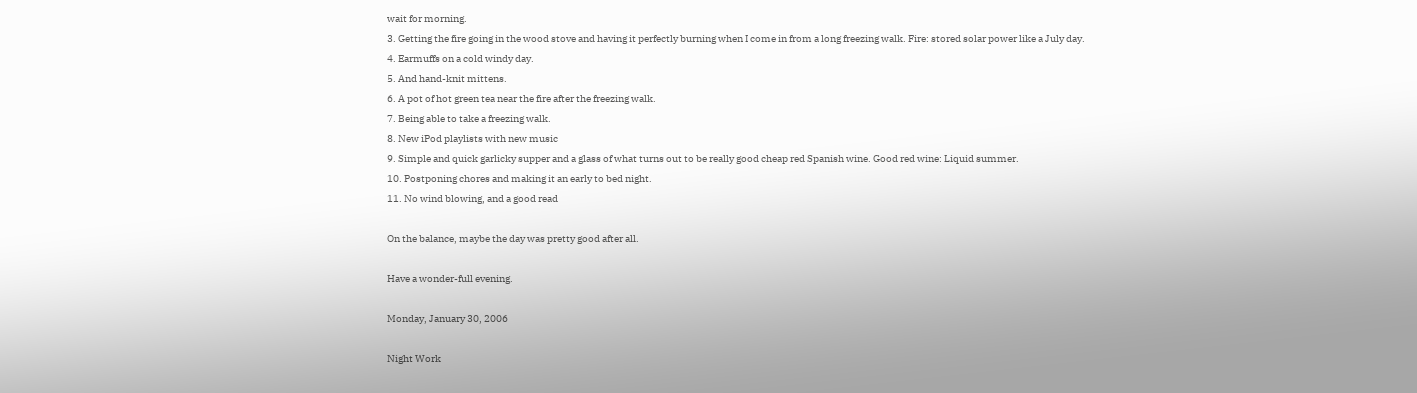wait for morning.
3. Getting the fire going in the wood stove and having it perfectly burning when I come in from a long freezing walk. Fire: stored solar power like a July day.
4. Earmuffs on a cold windy day.
5. And hand-knit mittens.
6. A pot of hot green tea near the fire after the freezing walk.
7. Being able to take a freezing walk.
8. New iPod playlists with new music
9. Simple and quick garlicky supper and a glass of what turns out to be really good cheap red Spanish wine. Good red wine: Liquid summer.
10. Postponing chores and making it an early to bed night.
11. No wind blowing, and a good read

On the balance, maybe the day was pretty good after all.

Have a wonder-full evening.

Monday, January 30, 2006

Night Work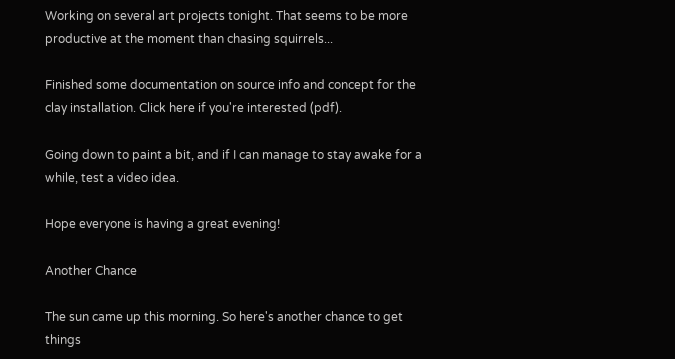Working on several art projects tonight. That seems to be more productive at the moment than chasing squirrels...

Finished some documentation on source info and concept for the clay installation. Click here if you're interested (pdf).

Going down to paint a bit, and if I can manage to stay awake for a while, test a video idea.

Hope everyone is having a great evening!

Another Chance

The sun came up this morning. So here's another chance to get things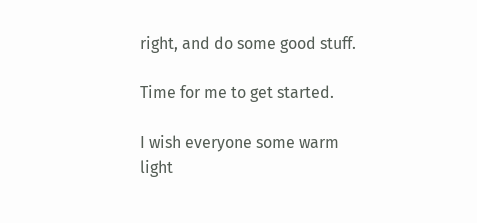right, and do some good stuff.

Time for me to get started.

I wish everyone some warm light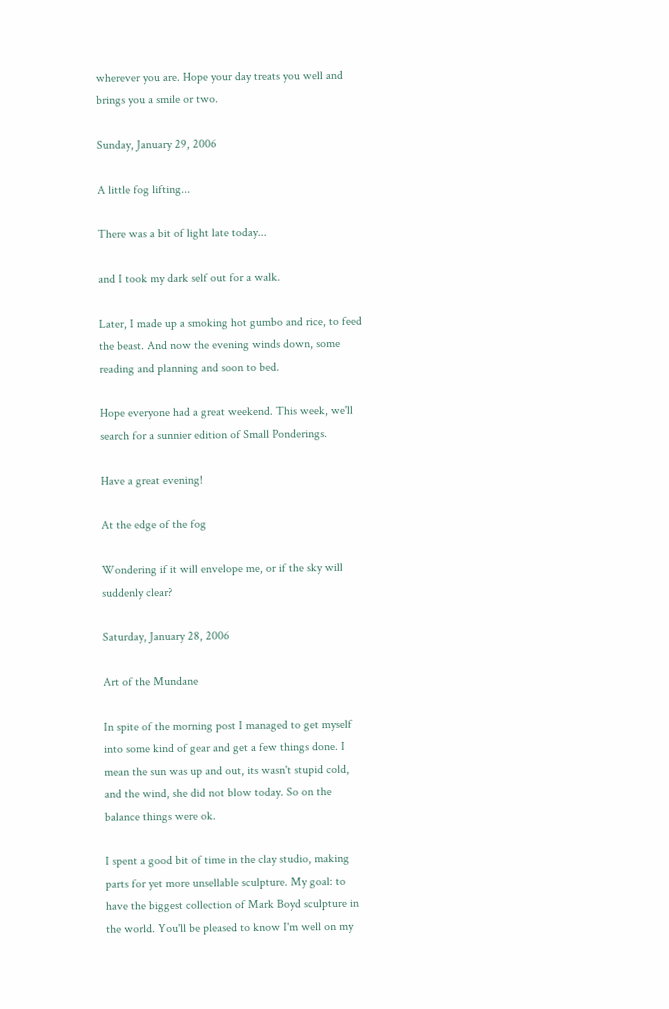wherever you are. Hope your day treats you well and brings you a smile or two.

Sunday, January 29, 2006

A little fog lifting...

There was a bit of light late today...

and I took my dark self out for a walk.

Later, I made up a smoking hot gumbo and rice, to feed the beast. And now the evening winds down, some reading and planning and soon to bed.

Hope everyone had a great weekend. This week, we'll search for a sunnier edition of Small Ponderings.

Have a great evening!

At the edge of the fog

Wondering if it will envelope me, or if the sky will suddenly clear?

Saturday, January 28, 2006

Art of the Mundane

In spite of the morning post I managed to get myself into some kind of gear and get a few things done. I mean the sun was up and out, its wasn't stupid cold, and the wind, she did not blow today. So on the balance things were ok.

I spent a good bit of time in the clay studio, making parts for yet more unsellable sculpture. My goal: to have the biggest collection of Mark Boyd sculpture in the world. You'll be pleased to know I'm well on my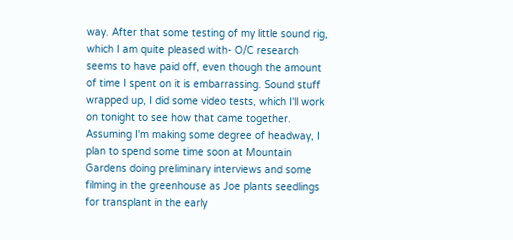way. After that some testing of my little sound rig, which I am quite pleased with- O/C research seems to have paid off, even though the amount of time I spent on it is embarrassing. Sound stuff wrapped up, I did some video tests, which I'll work on tonight to see how that came together. Assuming I'm making some degree of headway, I plan to spend some time soon at Mountain Gardens doing preliminary interviews and some filming in the greenhouse as Joe plants seedlings for transplant in the early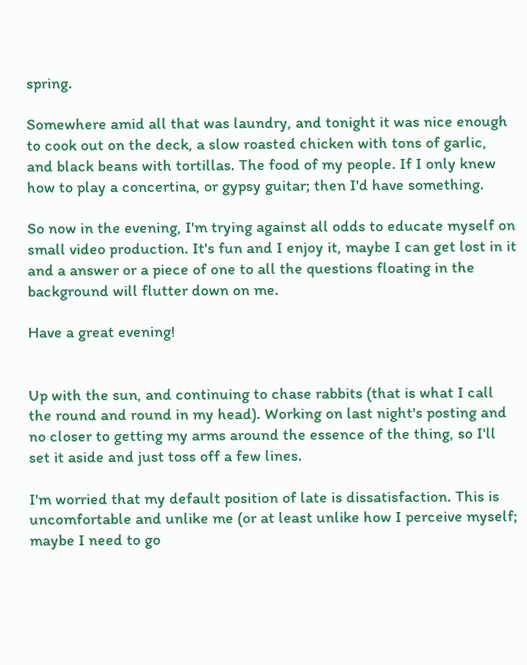spring.

Somewhere amid all that was laundry, and tonight it was nice enough to cook out on the deck, a slow roasted chicken with tons of garlic, and black beans with tortillas. The food of my people. If I only knew how to play a concertina, or gypsy guitar; then I'd have something.

So now in the evening, I'm trying against all odds to educate myself on small video production. It's fun and I enjoy it, maybe I can get lost in it and a answer or a piece of one to all the questions floating in the background will flutter down on me.

Have a great evening!


Up with the sun, and continuing to chase rabbits (that is what I call the round and round in my head). Working on last night's posting and no closer to getting my arms around the essence of the thing, so I'll set it aside and just toss off a few lines.

I'm worried that my default position of late is dissatisfaction. This is uncomfortable and unlike me (or at least unlike how I perceive myself; maybe I need to go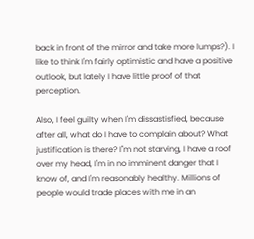back in front of the mirror and take more lumps?). I like to think I'm fairly optimistic and have a positive outlook, but lately I have little proof of that perception.

Also, I feel guilty when I'm dissastisfied, because after all, what do I have to complain about? What justification is there? I"m not starving, I have a roof over my head, I'm in no imminent danger that I know of, and I'm reasonably healthy. Millions of people would trade places with me in an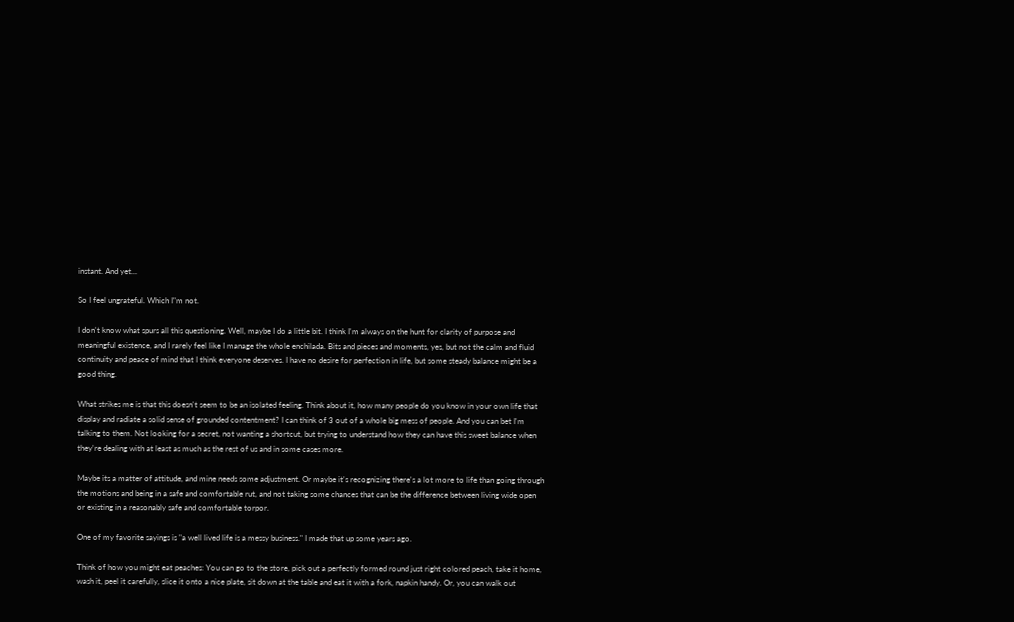instant. And yet...

So I feel ungrateful. Which I"m not.

I don't know what spurs all this questioning. Well, maybe I do a little bit. I think I'm always on the hunt for clarity of purpose and meaningful existence, and I rarely feel like I manage the whole enchilada. Bits and pieces and moments, yes, but not the calm and fluid continuity and peace of mind that I think everyone deserves. I have no desire for perfection in life, but some steady balance might be a good thing.

What strikes me is that this doesn't seem to be an isolated feeling. Think about it, how many people do you know in your own life that display and radiate a solid sense of grounded contentment? I can think of 3 out of a whole big mess of people. And you can bet I'm talking to them. Not looking for a secret, not wanting a shortcut, but trying to understand how they can have this sweet balance when they're dealing with at least as much as the rest of us and in some cases more.

Maybe its a matter of attitude, and mine needs some adjustment. Or maybe it's recognizing there's a lot more to life than going through the motions and being in a safe and comfortable rut, and not taking some chances that can be the difference between living wide open or existing in a reasonably safe and comfortable torpor.

One of my favorite sayings is "a well lived life is a messy business." I made that up some years ago.

Think of how you might eat peaches: You can go to the store, pick out a perfectly formed round just right colored peach, take it home, wash it, peel it carefully, slice it onto a nice plate, sit down at the table and eat it with a fork, napkin handy. Or, you can walk out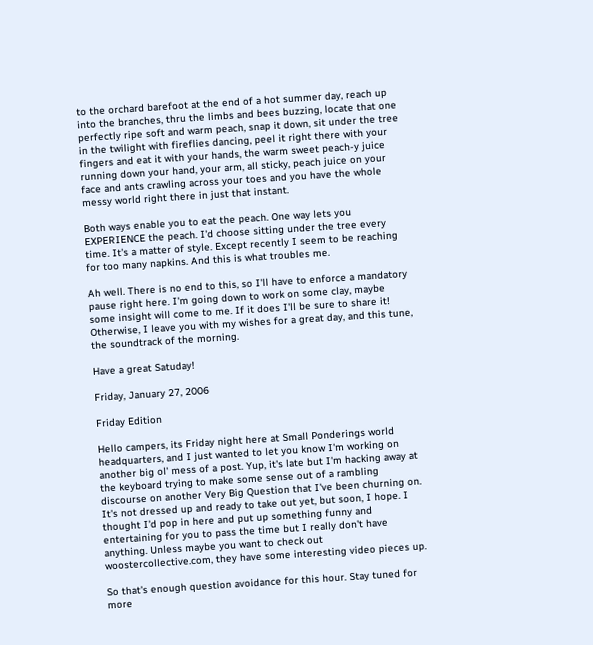to the orchard barefoot at the end of a hot summer day, reach up into the branches, thru the limbs and bees buzzing, locate that one perfectly ripe soft and warm peach, snap it down, sit under the tree in the twilight with fireflies dancing, peel it right there with your fingers and eat it with your hands, the warm sweet peach-y juice running down your hand, your arm, all sticky, peach juice on your face and ants crawling across your toes and you have the whole messy world right there in just that instant.

Both ways enable you to eat the peach. One way lets you EXPERIENCE the peach. I'd choose sitting under the tree every time. It's a matter of style. Except recently I seem to be reaching for too many napkins. And this is what troubles me.

Ah well. There is no end to this, so I'll have to enforce a mandatory pause right here. I'm going down to work on some clay, maybe some insight will come to me. If it does I'll be sure to share it! Otherwise, I leave you with my wishes for a great day, and this tune, the soundtrack of the morning.

Have a great Satuday!

Friday, January 27, 2006

Friday Edition

Hello campers, its Friday night here at Small Ponderings world headquarters, and I just wanted to let you know I'm working on another big ol' mess of a post. Yup, it's late but I'm hacking away at the keyboard trying to make some sense out of a rambling discourse on another Very Big Question that I've been churning on. It's not dressed up and ready to take out yet, but soon, I hope. I thought I'd pop in here and put up something funny and entertaining for you to pass the time but I really don't have anything. Unless maybe you want to check out woostercollective.com, they have some interesting video pieces up.

So that's enough question avoidance for this hour. Stay tuned for more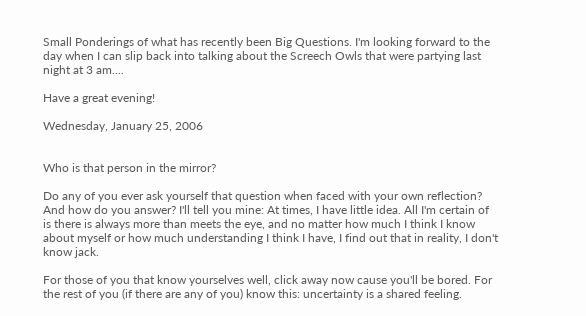Small Ponderings of what has recently been Big Questions. I'm looking forward to the day when I can slip back into talking about the Screech Owls that were partying last night at 3 am....

Have a great evening!

Wednesday, January 25, 2006


Who is that person in the mirror?

Do any of you ever ask yourself that question when faced with your own reflection? And how do you answer? I'll tell you mine: At times, I have little idea. All I'm certain of is there is always more than meets the eye, and no matter how much I think I know about myself or how much understanding I think I have, I find out that in reality, I don't know jack.

For those of you that know yourselves well, click away now cause you'll be bored. For the rest of you (if there are any of you) know this: uncertainty is a shared feeling.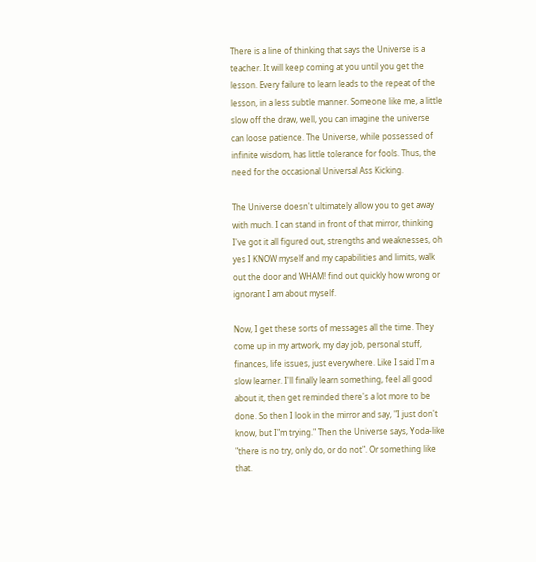There is a line of thinking that says the Universe is a teacher. It will keep coming at you until you get the lesson. Every failure to learn leads to the repeat of the lesson, in a less subtle manner. Someone like me, a little slow off the draw, well, you can imagine the universe can loose patience. The Universe, while possessed of infinite wisdom, has little tolerance for fools. Thus, the need for the occasional Universal Ass Kicking.

The Universe doesn't ultimately allow you to get away with much. I can stand in front of that mirror, thinking I've got it all figured out, strengths and weaknesses, oh yes I KNOW myself and my capabilities and limits, walk out the door and WHAM! find out quickly how wrong or ignorant I am about myself.

Now, I get these sorts of messages all the time. They come up in my artwork, my day job, personal stuff, finances, life issues, just everywhere. Like I said I'm a slow learner. I'll finally learn something, feel all good about it, then get reminded there's a lot more to be done. So then I look in the mirror and say, "I just don't know, but I"m trying." Then the Universe says, Yoda-like "there is no try, only do, or do not". Or something like that.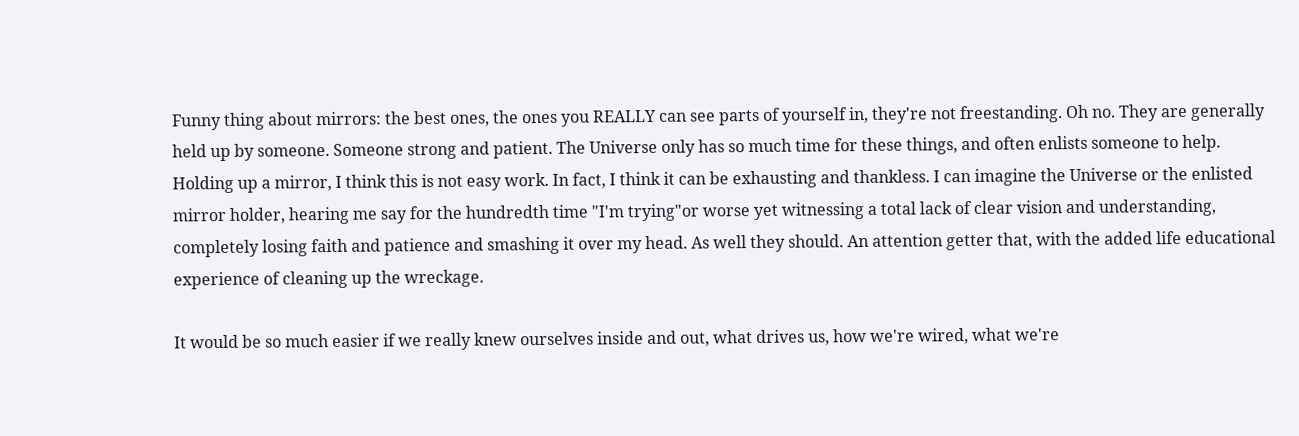Funny thing about mirrors: the best ones, the ones you REALLY can see parts of yourself in, they're not freestanding. Oh no. They are generally held up by someone. Someone strong and patient. The Universe only has so much time for these things, and often enlists someone to help. Holding up a mirror, I think this is not easy work. In fact, I think it can be exhausting and thankless. I can imagine the Universe or the enlisted mirror holder, hearing me say for the hundredth time "I'm trying"or worse yet witnessing a total lack of clear vision and understanding, completely losing faith and patience and smashing it over my head. As well they should. An attention getter that, with the added life educational experience of cleaning up the wreckage.

It would be so much easier if we really knew ourselves inside and out, what drives us, how we're wired, what we're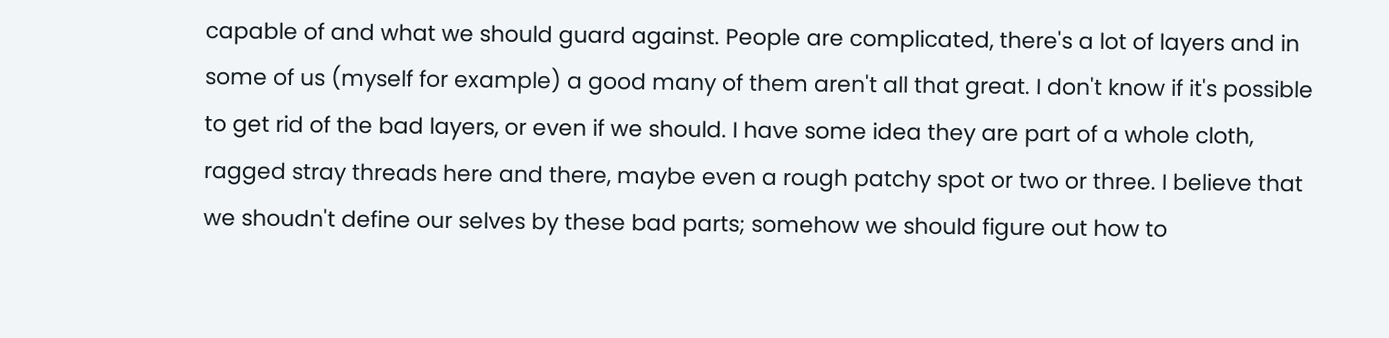capable of and what we should guard against. People are complicated, there's a lot of layers and in some of us (myself for example) a good many of them aren't all that great. I don't know if it's possible to get rid of the bad layers, or even if we should. I have some idea they are part of a whole cloth, ragged stray threads here and there, maybe even a rough patchy spot or two or three. I believe that we shoudn't define our selves by these bad parts; somehow we should figure out how to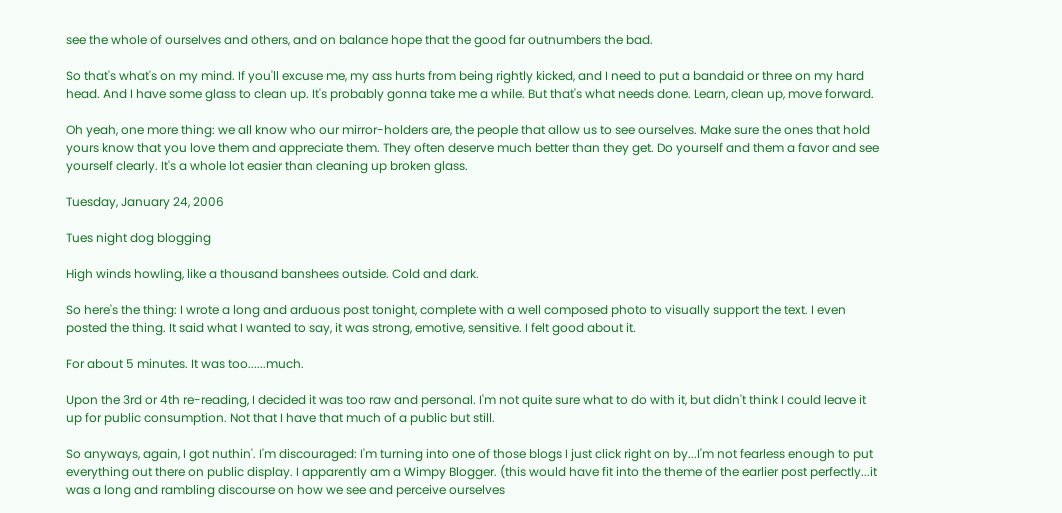see the whole of ourselves and others, and on balance hope that the good far outnumbers the bad.

So that's what's on my mind. If you'll excuse me, my ass hurts from being rightly kicked, and I need to put a bandaid or three on my hard head. And I have some glass to clean up. It's probably gonna take me a while. But that's what needs done. Learn, clean up, move forward.

Oh yeah, one more thing: we all know who our mirror-holders are, the people that allow us to see ourselves. Make sure the ones that hold yours know that you love them and appreciate them. They often deserve much better than they get. Do yourself and them a favor and see yourself clearly. It's a whole lot easier than cleaning up broken glass.

Tuesday, January 24, 2006

Tues night dog blogging

High winds howling, like a thousand banshees outside. Cold and dark.

So here's the thing: I wrote a long and arduous post tonight, complete with a well composed photo to visually support the text. I even posted the thing. It said what I wanted to say, it was strong, emotive, sensitive. I felt good about it.

For about 5 minutes. It was too......much.

Upon the 3rd or 4th re-reading, I decided it was too raw and personal. I'm not quite sure what to do with it, but didn't think I could leave it up for public consumption. Not that I have that much of a public but still.

So anyways, again, I got nuthin'. I'm discouraged: I'm turning into one of those blogs I just click right on by...I'm not fearless enough to put everything out there on public display. I apparently am a Wimpy Blogger. (this would have fit into the theme of the earlier post perfectly...it was a long and rambling discourse on how we see and perceive ourselves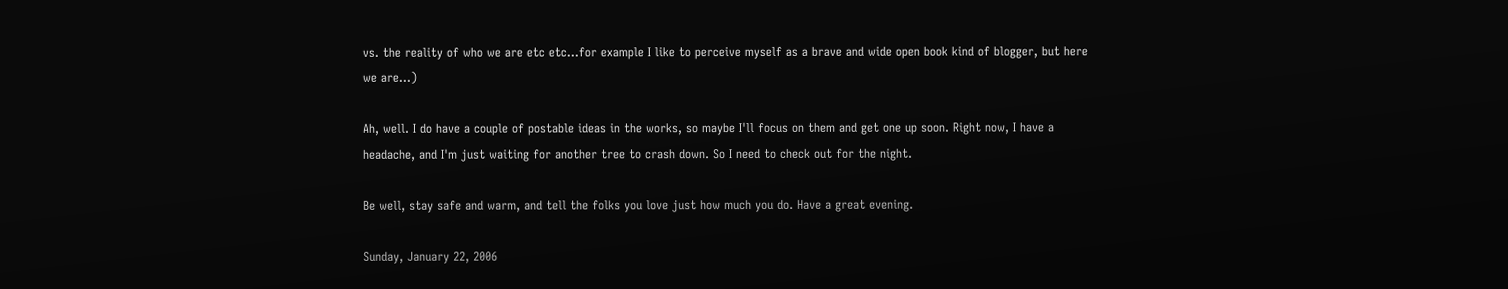vs. the reality of who we are etc etc...for example I like to perceive myself as a brave and wide open book kind of blogger, but here we are...)

Ah, well. I do have a couple of postable ideas in the works, so maybe I'll focus on them and get one up soon. Right now, I have a headache, and I'm just waiting for another tree to crash down. So I need to check out for the night.

Be well, stay safe and warm, and tell the folks you love just how much you do. Have a great evening.

Sunday, January 22, 2006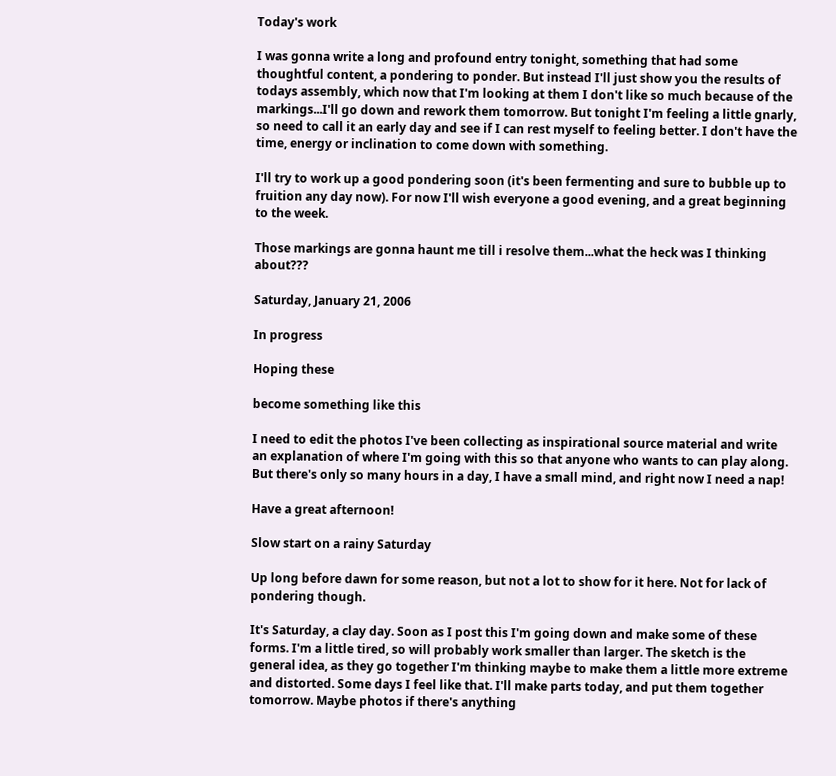Today's work

I was gonna write a long and profound entry tonight, something that had some thoughtful content, a pondering to ponder. But instead I'll just show you the results of todays assembly, which now that I'm looking at them I don't like so much because of the markings...I'll go down and rework them tomorrow. But tonight I'm feeling a little gnarly, so need to call it an early day and see if I can rest myself to feeling better. I don't have the time, energy or inclination to come down with something.

I'll try to work up a good pondering soon (it's been fermenting and sure to bubble up to fruition any day now). For now I'll wish everyone a good evening, and a great beginning to the week.

Those markings are gonna haunt me till i resolve them...what the heck was I thinking about???

Saturday, January 21, 2006

In progress

Hoping these

become something like this

I need to edit the photos I've been collecting as inspirational source material and write an explanation of where I'm going with this so that anyone who wants to can play along. But there's only so many hours in a day, I have a small mind, and right now I need a nap!

Have a great afternoon!

Slow start on a rainy Saturday

Up long before dawn for some reason, but not a lot to show for it here. Not for lack of pondering though.

It's Saturday, a clay day. Soon as I post this I'm going down and make some of these forms. I'm a little tired, so will probably work smaller than larger. The sketch is the general idea, as they go together I'm thinking maybe to make them a little more extreme and distorted. Some days I feel like that. I'll make parts today, and put them together tomorrow. Maybe photos if there's anything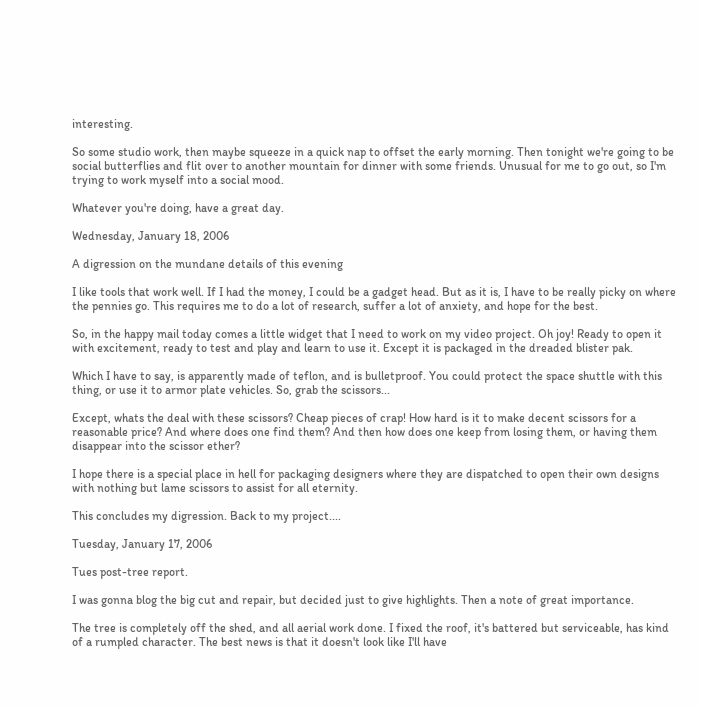interesting.

So some studio work, then maybe squeeze in a quick nap to offset the early morning. Then tonight we're going to be social butterflies and flit over to another mountain for dinner with some friends. Unusual for me to go out, so I'm trying to work myself into a social mood.

Whatever you're doing, have a great day.

Wednesday, January 18, 2006

A digression on the mundane details of this evening

I like tools that work well. If I had the money, I could be a gadget head. But as it is, I have to be really picky on where the pennies go. This requires me to do a lot of research, suffer a lot of anxiety, and hope for the best.

So, in the happy mail today comes a little widget that I need to work on my video project. Oh joy! Ready to open it with excitement, ready to test and play and learn to use it. Except it is packaged in the dreaded blister pak.

Which I have to say, is apparently made of teflon, and is bulletproof. You could protect the space shuttle with this thing, or use it to armor plate vehicles. So, grab the scissors...

Except, whats the deal with these scissors? Cheap pieces of crap! How hard is it to make decent scissors for a reasonable price? And where does one find them? And then how does one keep from losing them, or having them disappear into the scissor ether?

I hope there is a special place in hell for packaging designers where they are dispatched to open their own designs with nothing but lame scissors to assist for all eternity.

This concludes my digression. Back to my project....

Tuesday, January 17, 2006

Tues post-tree report.

I was gonna blog the big cut and repair, but decided just to give highlights. Then a note of great importance.

The tree is completely off the shed, and all aerial work done. I fixed the roof, it's battered but serviceable, has kind of a rumpled character. The best news is that it doesn't look like I'll have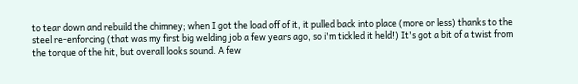to tear down and rebuild the chimney; when I got the load off of it, it pulled back into place (more or less) thanks to the steel re-enforcing (that was my first big welding job a few years ago, so i'm tickled it held!) It's got a bit of a twist from the torque of the hit, but overall looks sound. A few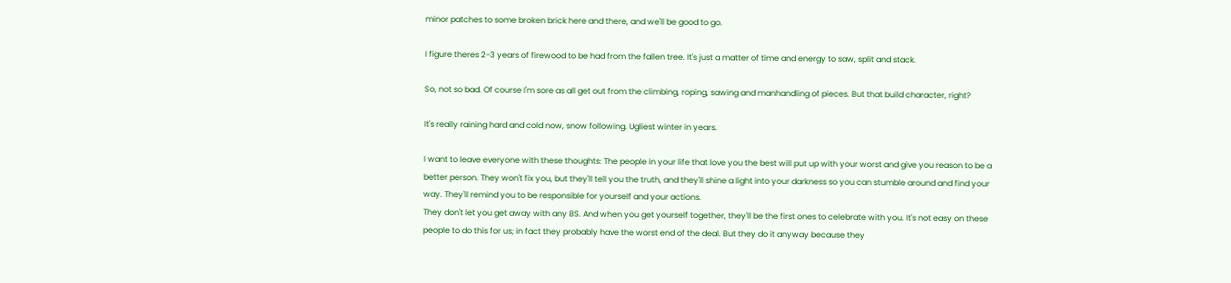minor patches to some broken brick here and there, and we'll be good to go.

I figure theres 2-3 years of firewood to be had from the fallen tree. It's just a matter of time and energy to saw, split and stack.

So, not so bad. Of course I'm sore as all get out from the climbing, roping, sawing and manhandling of pieces. But that build character, right?

It's really raining hard and cold now, snow following. Ugliest winter in years.

I want to leave everyone with these thoughts: The people in your life that love you the best will put up with your worst and give you reason to be a better person. They won't fix you, but they'll tell you the truth, and they'll shine a light into your darkness so you can stumble around and find your way. They'll remind you to be responsible for yourself and your actions.
They don't let you get away with any BS. And when you get yourself together, they'll be the first ones to celebrate with you. It's not easy on these people to do this for us; in fact they probably have the worst end of the deal. But they do it anyway because they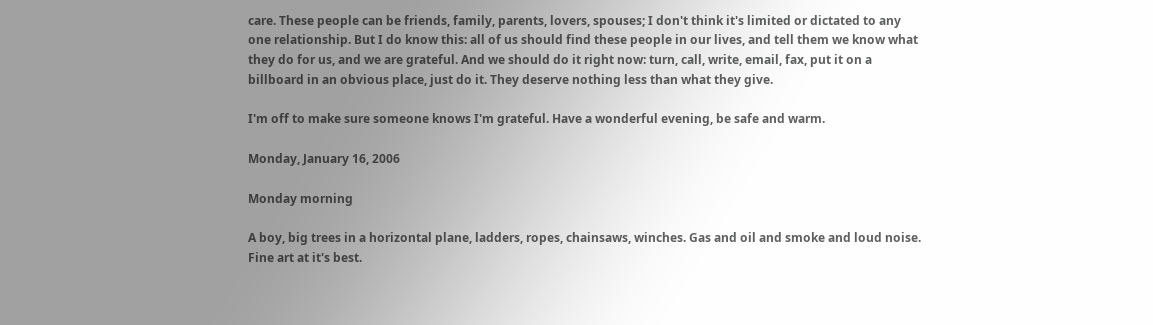care. These people can be friends, family, parents, lovers, spouses; I don't think it's limited or dictated to any one relationship. But I do know this: all of us should find these people in our lives, and tell them we know what they do for us, and we are grateful. And we should do it right now: turn, call, write, email, fax, put it on a billboard in an obvious place, just do it. They deserve nothing less than what they give.

I'm off to make sure someone knows I'm grateful. Have a wonderful evening, be safe and warm.

Monday, January 16, 2006

Monday morning

A boy, big trees in a horizontal plane, ladders, ropes, chainsaws, winches. Gas and oil and smoke and loud noise. Fine art at it's best.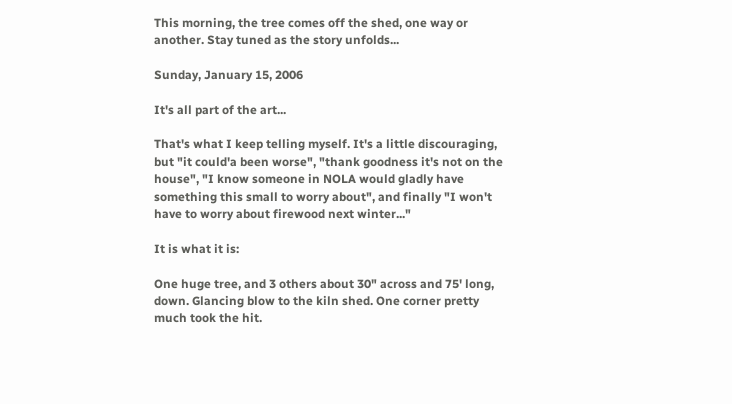This morning, the tree comes off the shed, one way or another. Stay tuned as the story unfolds...

Sunday, January 15, 2006

It's all part of the art...

That's what I keep telling myself. It's a little discouraging, but "it could'a been worse", "thank goodness it's not on the house", "I know someone in NOLA would gladly have something this small to worry about", and finally "I won't have to worry about firewood next winter..."

It is what it is:

One huge tree, and 3 others about 30" across and 75' long, down. Glancing blow to the kiln shed. One corner pretty much took the hit.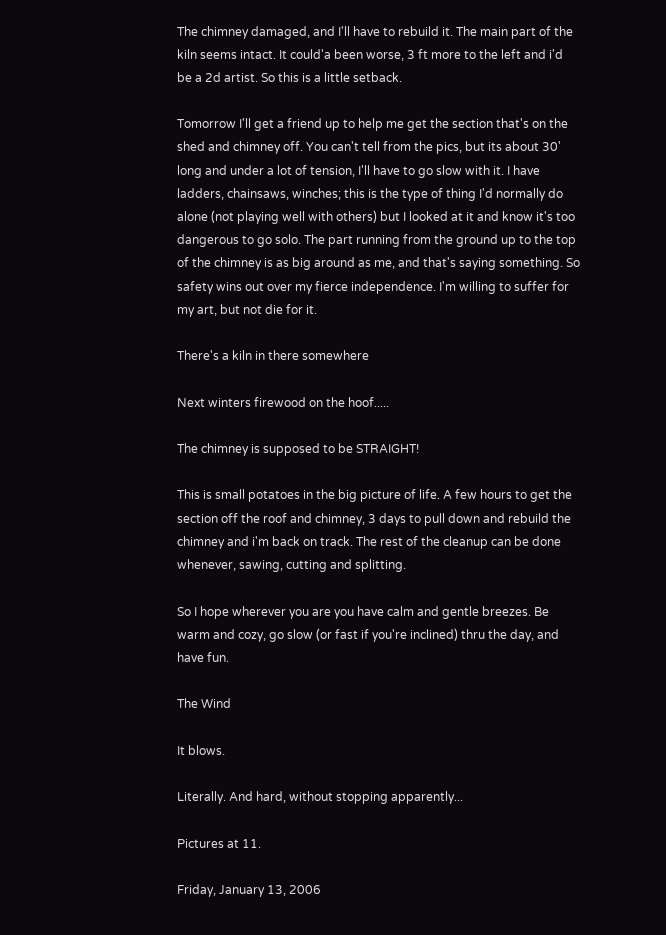The chimney damaged, and I'll have to rebuild it. The main part of the kiln seems intact. It could'a been worse, 3 ft more to the left and i'd be a 2d artist. So this is a little setback.

Tomorrow I'll get a friend up to help me get the section that's on the shed and chimney off. You can't tell from the pics, but its about 30' long and under a lot of tension, I'll have to go slow with it. I have ladders, chainsaws, winches; this is the type of thing I'd normally do alone (not playing well with others) but I looked at it and know it's too dangerous to go solo. The part running from the ground up to the top of the chimney is as big around as me, and that's saying something. So safety wins out over my fierce independence. I'm willing to suffer for my art, but not die for it.

There's a kiln in there somewhere

Next winters firewood on the hoof.....

The chimney is supposed to be STRAIGHT!

This is small potatoes in the big picture of life. A few hours to get the section off the roof and chimney, 3 days to pull down and rebuild the chimney and i'm back on track. The rest of the cleanup can be done whenever, sawing, cutting and splitting.

So I hope wherever you are you have calm and gentle breezes. Be warm and cozy, go slow (or fast if you're inclined) thru the day, and have fun.

The Wind

It blows.

Literally. And hard, without stopping apparently...

Pictures at 11.

Friday, January 13, 2006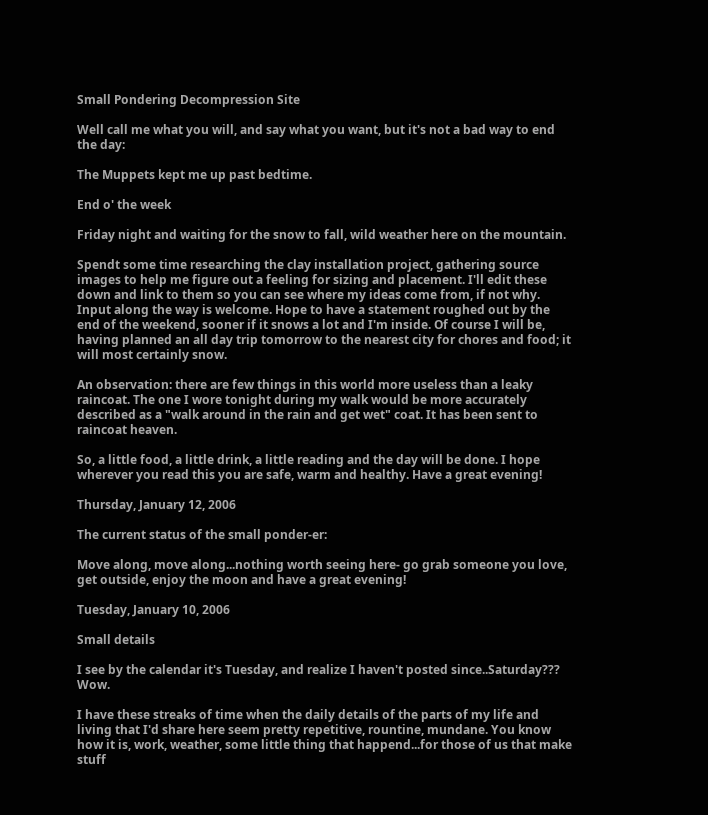Small Pondering Decompression Site

Well call me what you will, and say what you want, but it's not a bad way to end the day:

The Muppets kept me up past bedtime.

End o' the week

Friday night and waiting for the snow to fall, wild weather here on the mountain.

Spendt some time researching the clay installation project, gathering source images to help me figure out a feeling for sizing and placement. I'll edit these down and link to them so you can see where my ideas come from, if not why. Input along the way is welcome. Hope to have a statement roughed out by the end of the weekend, sooner if it snows a lot and I'm inside. Of course I will be, having planned an all day trip tomorrow to the nearest city for chores and food; it will most certainly snow.

An observation: there are few things in this world more useless than a leaky raincoat. The one I wore tonight during my walk would be more accurately described as a "walk around in the rain and get wet" coat. It has been sent to raincoat heaven.

So, a little food, a little drink, a little reading and the day will be done. I hope wherever you read this you are safe, warm and healthy. Have a great evening!

Thursday, January 12, 2006

The current status of the small ponder-er:

Move along, move along...nothing worth seeing here- go grab someone you love, get outside, enjoy the moon and have a great evening!

Tuesday, January 10, 2006

Small details

I see by the calendar it's Tuesday, and realize I haven't posted since..Saturday??? Wow.

I have these streaks of time when the daily details of the parts of my life and living that I'd share here seem pretty repetitive, rountine, mundane. You know how it is, work, weather, some little thing that happend...for those of us that make stuff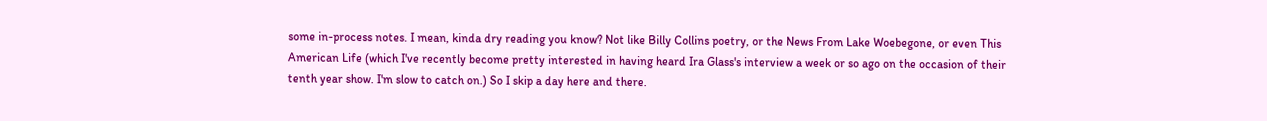some in-process notes. I mean, kinda dry reading you know? Not like Billy Collins poetry, or the News From Lake Woebegone, or even This American Life (which I've recently become pretty interested in having heard Ira Glass's interview a week or so ago on the occasion of their tenth year show. I'm slow to catch on.) So I skip a day here and there.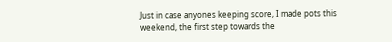Just in case anyones keeping score, I made pots this weekend, the first step towards the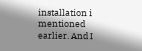installation i mentioned earlier. And I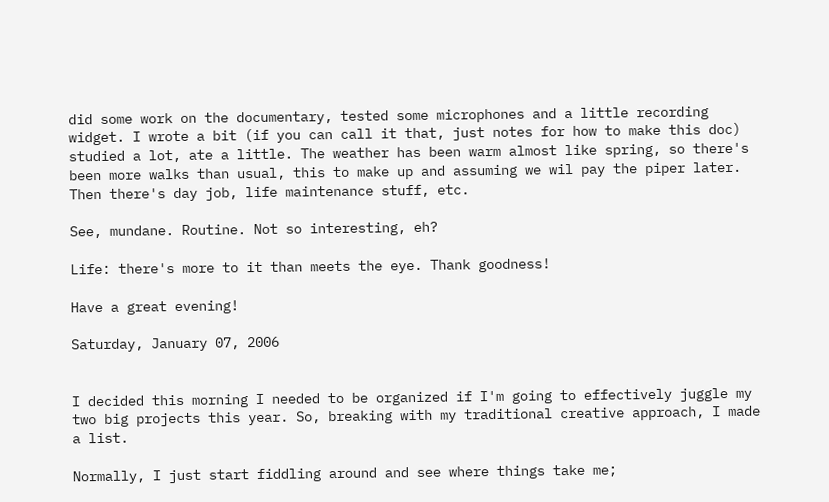did some work on the documentary, tested some microphones and a little recording widget. I wrote a bit (if you can call it that, just notes for how to make this doc) studied a lot, ate a little. The weather has been warm almost like spring, so there's been more walks than usual, this to make up and assuming we wil pay the piper later. Then there's day job, life maintenance stuff, etc.

See, mundane. Routine. Not so interesting, eh?

Life: there's more to it than meets the eye. Thank goodness!

Have a great evening!

Saturday, January 07, 2006


I decided this morning I needed to be organized if I'm going to effectively juggle my two big projects this year. So, breaking with my traditional creative approach, I made a list.

Normally, I just start fiddling around and see where things take me;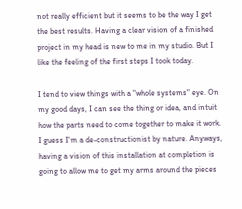not really efficient but it seems to be the way I get the best results. Having a clear vision of a finished project in my head is new to me in my studio. But I like the feeling of the first steps I took today.

I tend to view things with a "whole systems" eye. On my good days, I can see the thing or idea, and intuit how the parts need to come together to make it work. I guess I'm a de-constructionist by nature. Anyways, having a vision of this installation at completion is going to allow me to get my arms around the pieces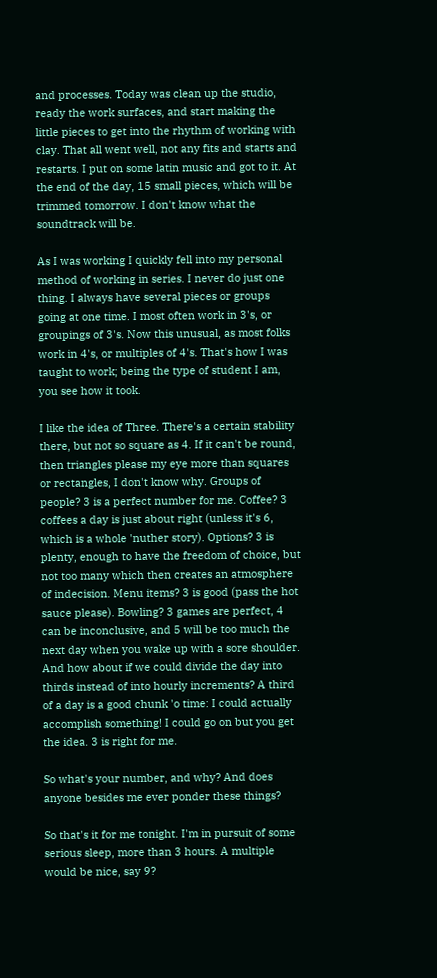and processes. Today was clean up the studio, ready the work surfaces, and start making the little pieces to get into the rhythm of working with clay. That all went well, not any fits and starts and restarts. I put on some latin music and got to it. At the end of the day, 15 small pieces, which will be trimmed tomorrow. I don't know what the soundtrack will be.

As I was working I quickly fell into my personal method of working in series. I never do just one thing. I always have several pieces or groups going at one time. I most often work in 3's, or groupings of 3's. Now this unusual, as most folks work in 4's, or multiples of 4's. That's how I was taught to work; being the type of student I am, you see how it took.

I like the idea of Three. There's a certain stability there, but not so square as 4. If it can't be round, then triangles please my eye more than squares or rectangles, I don't know why. Groups of people? 3 is a perfect number for me. Coffee? 3 coffees a day is just about right (unless it's 6, which is a whole 'nuther story). Options? 3 is plenty, enough to have the freedom of choice, but not too many which then creates an atmosphere of indecision. Menu items? 3 is good (pass the hot sauce please). Bowling? 3 games are perfect, 4 can be inconclusive, and 5 will be too much the next day when you wake up with a sore shoulder. And how about if we could divide the day into thirds instead of into hourly increments? A third of a day is a good chunk 'o time: I could actually accomplish something! I could go on but you get the idea. 3 is right for me.

So what's your number, and why? And does anyone besides me ever ponder these things?

So that's it for me tonight. I'm in pursuit of some serious sleep, more than 3 hours. A multiple would be nice, say 9?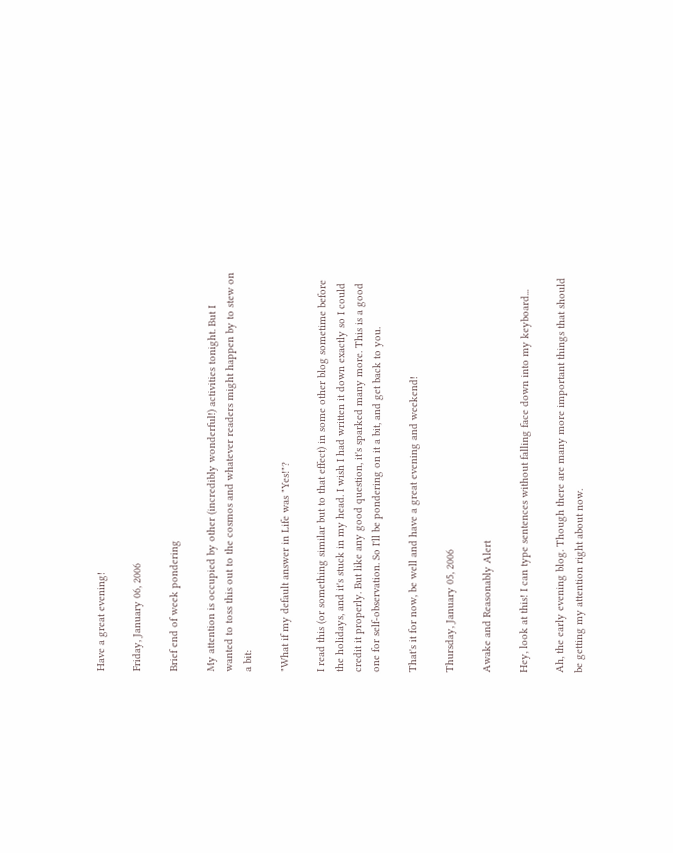Have a great evening!

Friday, January 06, 2006

Brief end of week pondering

My attention is occupied by other (incredibly wonderful!) activities tonight. But I wanted to toss this out to the cosmos and whatever readers might happen by to stew on a bit:

"What if my default answer in Life was "Yes!"?

I read this (or something similar but to that effect) in some other blog sometime before the holidays, and it's stuck in my head. I wish I had written it down exactly so I could credit it properly. But like any good question, it's sparked many more. This is a good one for self-observation. So I'll be pondering on it a bit, and get back to you.

That's it for now, be well and have a great evening and weekend!

Thursday, January 05, 2006

Awake and Reasonably Alert

Hey, look at this! I can type sentences without falling face down into my keyboard...

Ah, the early evening blog. Though there are many more important things that should be getting my attention right about now.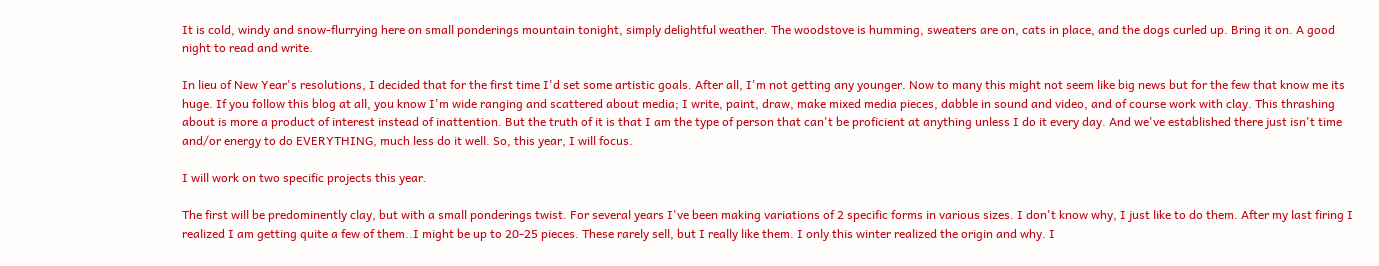It is cold, windy and snow-flurrying here on small ponderings mountain tonight, simply delightful weather. The woodstove is humming, sweaters are on, cats in place, and the dogs curled up. Bring it on. A good night to read and write.

In lieu of New Year's resolutions, I decided that for the first time I'd set some artistic goals. After all, I'm not getting any younger. Now to many this might not seem like big news but for the few that know me its huge. If you follow this blog at all, you know I'm wide ranging and scattered about media; I write, paint, draw, make mixed media pieces, dabble in sound and video, and of course work with clay. This thrashing about is more a product of interest instead of inattention. But the truth of it is that I am the type of person that can't be proficient at anything unless I do it every day. And we've established there just isn't time and/or energy to do EVERYTHING, much less do it well. So, this year, I will focus.

I will work on two specific projects this year.

The first will be predominently clay, but with a small ponderings twist. For several years I've been making variations of 2 specific forms in various sizes. I don't know why, I just like to do them. After my last firing I realized I am getting quite a few of them..I might be up to 20-25 pieces. These rarely sell, but I really like them. I only this winter realized the origin and why. I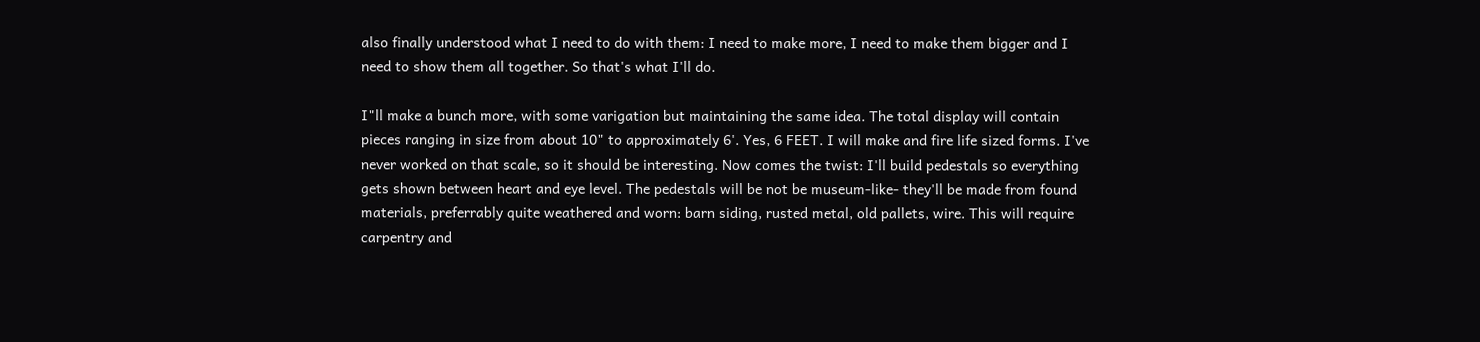also finally understood what I need to do with them: I need to make more, I need to make them bigger and I need to show them all together. So that's what I'll do.

I"ll make a bunch more, with some varigation but maintaining the same idea. The total display will contain pieces ranging in size from about 10" to approximately 6'. Yes, 6 FEET. I will make and fire life sized forms. I've never worked on that scale, so it should be interesting. Now comes the twist: I'll build pedestals so everything gets shown between heart and eye level. The pedestals will be not be museum-like- they'll be made from found materials, preferrably quite weathered and worn: barn siding, rusted metal, old pallets, wire. This will require carpentry and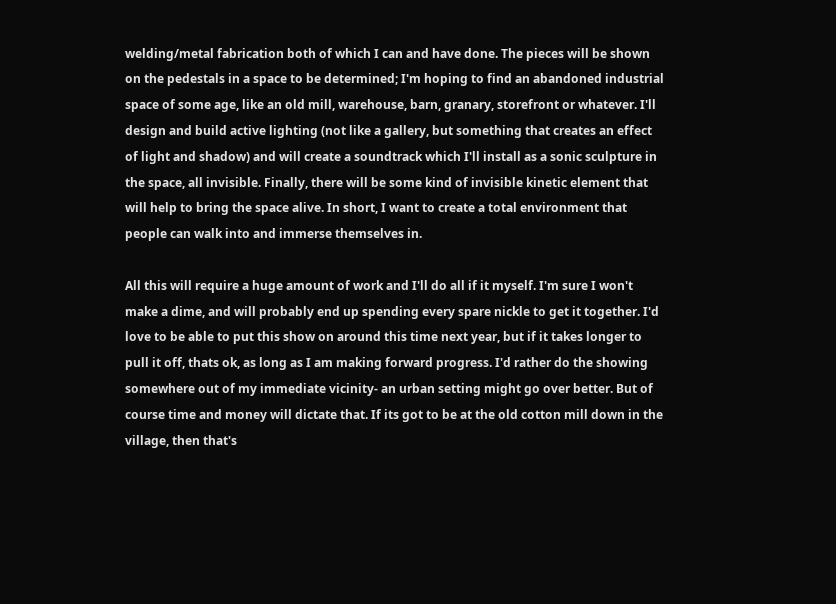welding/metal fabrication both of which I can and have done. The pieces will be shown on the pedestals in a space to be determined; I'm hoping to find an abandoned industrial space of some age, like an old mill, warehouse, barn, granary, storefront or whatever. I'll design and build active lighting (not like a gallery, but something that creates an effect of light and shadow) and will create a soundtrack which I'll install as a sonic sculpture in the space, all invisible. Finally, there will be some kind of invisible kinetic element that will help to bring the space alive. In short, I want to create a total environment that people can walk into and immerse themselves in.

All this will require a huge amount of work and I'll do all if it myself. I'm sure I won't make a dime, and will probably end up spending every spare nickle to get it together. I'd love to be able to put this show on around this time next year, but if it takes longer to pull it off, thats ok, as long as I am making forward progress. I'd rather do the showing somewhere out of my immediate vicinity- an urban setting might go over better. But of course time and money will dictate that. If its got to be at the old cotton mill down in the village, then that's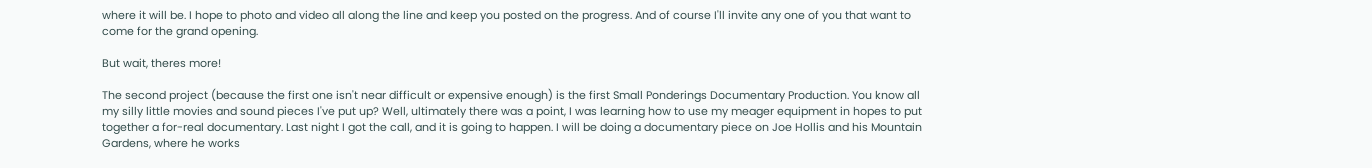where it will be. I hope to photo and video all along the line and keep you posted on the progress. And of course I'll invite any one of you that want to come for the grand opening.

But wait, theres more!

The second project (because the first one isn't near difficult or expensive enough) is the first Small Ponderings Documentary Production. You know all my silly little movies and sound pieces I've put up? Well, ultimately there was a point, I was learning how to use my meager equipment in hopes to put together a for-real documentary. Last night I got the call, and it is going to happen. I will be doing a documentary piece on Joe Hollis and his Mountain Gardens, where he works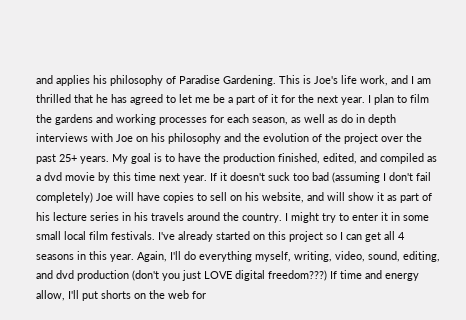and applies his philosophy of Paradise Gardening. This is Joe's life work, and I am thrilled that he has agreed to let me be a part of it for the next year. I plan to film the gardens and working processes for each season, as well as do in depth interviews with Joe on his philosophy and the evolution of the project over the past 25+ years. My goal is to have the production finished, edited, and compiled as a dvd movie by this time next year. If it doesn't suck too bad (assuming I don't fail completely) Joe will have copies to sell on his website, and will show it as part of his lecture series in his travels around the country. I might try to enter it in some small local film festivals. I've already started on this project so I can get all 4 seasons in this year. Again, I'll do everything myself, writing, video, sound, editing, and dvd production (don't you just LOVE digital freedom???) If time and energy allow, I'll put shorts on the web for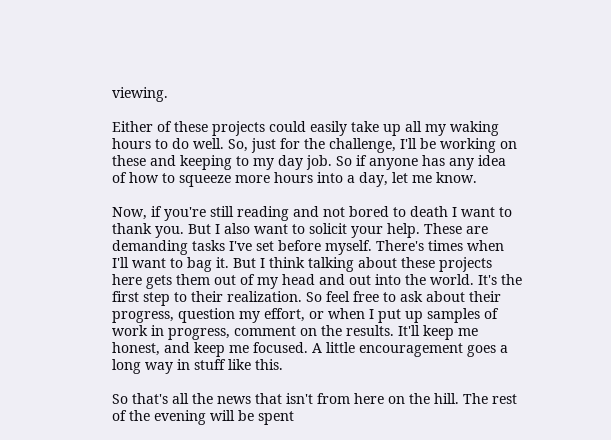viewing.

Either of these projects could easily take up all my waking hours to do well. So, just for the challenge, I'll be working on these and keeping to my day job. So if anyone has any idea of how to squeeze more hours into a day, let me know.

Now, if you're still reading and not bored to death I want to thank you. But I also want to solicit your help. These are demanding tasks I've set before myself. There's times when I'll want to bag it. But I think talking about these projects here gets them out of my head and out into the world. It's the first step to their realization. So feel free to ask about their progress, question my effort, or when I put up samples of work in progress, comment on the results. It'll keep me honest, and keep me focused. A little encouragement goes a long way in stuff like this.

So that's all the news that isn't from here on the hill. The rest of the evening will be spent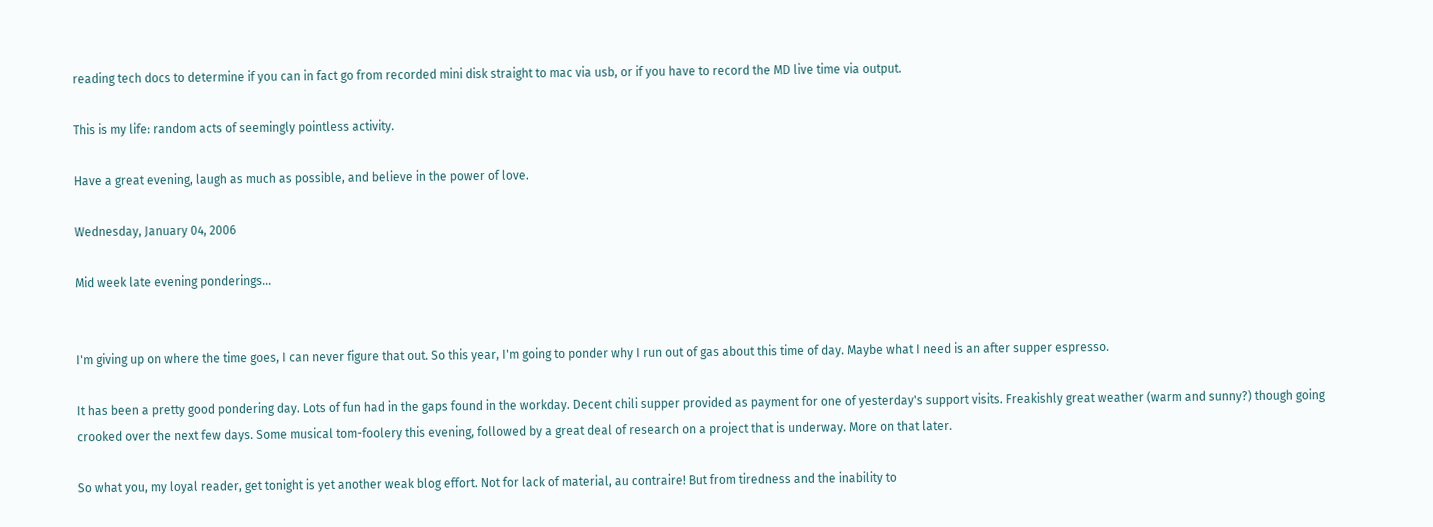reading tech docs to determine if you can in fact go from recorded mini disk straight to mac via usb, or if you have to record the MD live time via output.

This is my life: random acts of seemingly pointless activity.

Have a great evening, laugh as much as possible, and believe in the power of love.

Wednesday, January 04, 2006

Mid week late evening ponderings...


I'm giving up on where the time goes, I can never figure that out. So this year, I'm going to ponder why I run out of gas about this time of day. Maybe what I need is an after supper espresso.

It has been a pretty good pondering day. Lots of fun had in the gaps found in the workday. Decent chili supper provided as payment for one of yesterday's support visits. Freakishly great weather (warm and sunny?) though going crooked over the next few days. Some musical tom-foolery this evening, followed by a great deal of research on a project that is underway. More on that later.

So what you, my loyal reader, get tonight is yet another weak blog effort. Not for lack of material, au contraire! But from tiredness and the inability to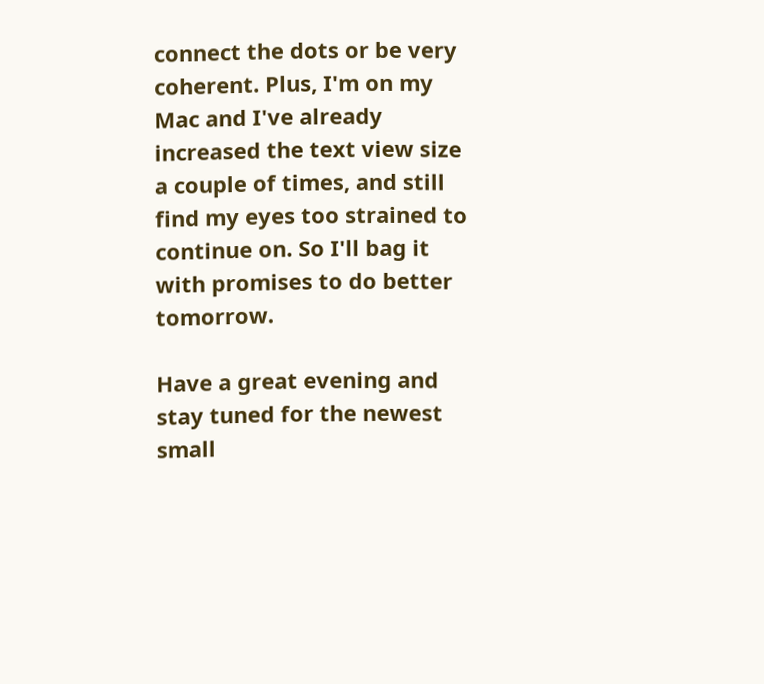connect the dots or be very coherent. Plus, I'm on my Mac and I've already increased the text view size a couple of times, and still find my eyes too strained to continue on. So I'll bag it with promises to do better tomorrow.

Have a great evening and stay tuned for the newest small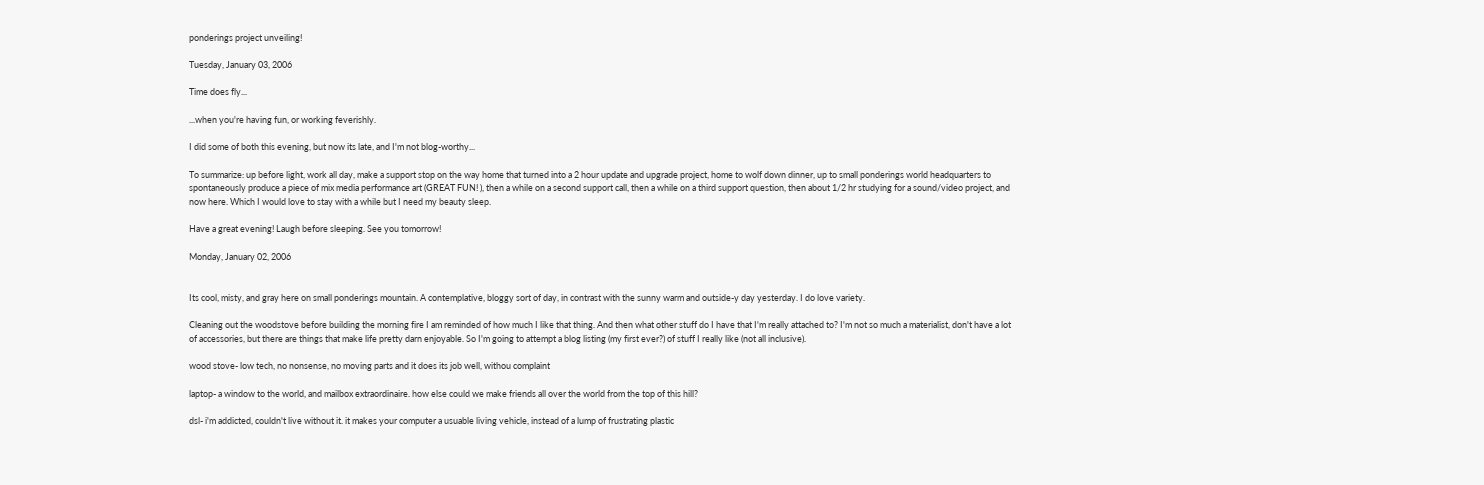ponderings project unveiling!

Tuesday, January 03, 2006

Time does fly...

...when you're having fun, or working feverishly.

I did some of both this evening, but now its late, and I'm not blog-worthy...

To summarize: up before light, work all day, make a support stop on the way home that turned into a 2 hour update and upgrade project, home to wolf down dinner, up to small ponderings world headquarters to spontaneously produce a piece of mix media performance art (GREAT FUN! ), then a while on a second support call, then a while on a third support question, then about 1/2 hr studying for a sound/video project, and now here. Which I would love to stay with a while but I need my beauty sleep.

Have a great evening! Laugh before sleeping. See you tomorrow!

Monday, January 02, 2006


Its cool, misty, and gray here on small ponderings mountain. A contemplative, bloggy sort of day, in contrast with the sunny warm and outside-y day yesterday. I do love variety.

Cleaning out the woodstove before building the morning fire I am reminded of how much I like that thing. And then what other stuff do I have that I'm really attached to? I'm not so much a materialist, don't have a lot of accessories, but there are things that make life pretty darn enjoyable. So I'm going to attempt a blog listing (my first ever?) of stuff I really like (not all inclusive).

wood stove- low tech, no nonsense, no moving parts and it does its job well, withou complaint

laptop- a window to the world, and mailbox extraordinaire. how else could we make friends all over the world from the top of this hill?

dsl- i'm addicted, couldn't live without it. it makes your computer a usuable living vehicle, instead of a lump of frustrating plastic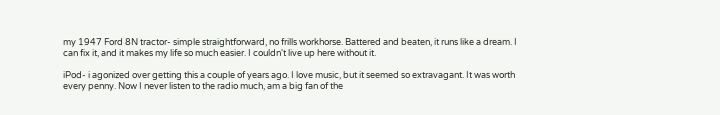my 1947 Ford 8N tractor- simple straightforward, no frills workhorse. Battered and beaten, it runs like a dream. I can fix it, and it makes my life so much easier. I couldn't live up here without it.

iPod- i agonized over getting this a couple of years ago. I love music, but it seemed so extravagant. It was worth every penny. Now I never listen to the radio much, am a big fan of the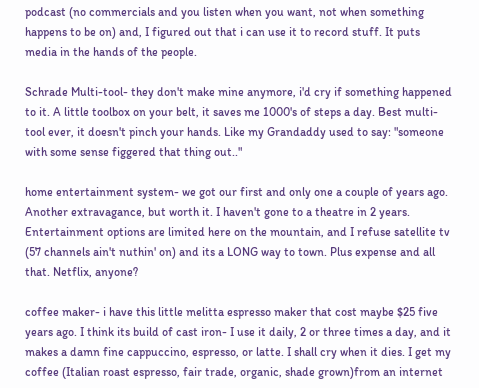podcast (no commercials and you listen when you want, not when something happens to be on) and, I figured out that i can use it to record stuff. It puts media in the hands of the people.

Schrade Multi-tool- they don't make mine anymore, i'd cry if something happened to it. A little toolbox on your belt, it saves me 1000's of steps a day. Best multi-tool ever, it doesn't pinch your hands. Like my Grandaddy used to say: "someone with some sense figgered that thing out.."

home entertainment system- we got our first and only one a couple of years ago. Another extravagance, but worth it. I haven't gone to a theatre in 2 years. Entertainment options are limited here on the mountain, and I refuse satellite tv (57 channels ain't nuthin' on) and its a LONG way to town. Plus expense and all that. Netflix, anyone?

coffee maker- i have this little melitta espresso maker that cost maybe $25 five years ago. I think its build of cast iron- I use it daily, 2 or three times a day, and it makes a damn fine cappuccino, espresso, or latte. I shall cry when it dies. I get my coffee (Italian roast espresso, fair trade, organic, shade grown)from an internet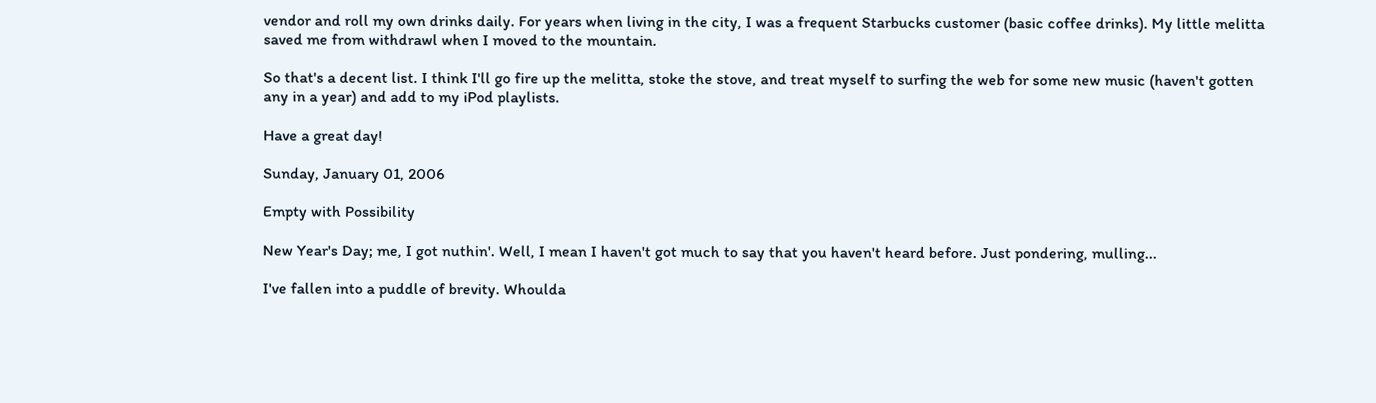vendor and roll my own drinks daily. For years when living in the city, I was a frequent Starbucks customer (basic coffee drinks). My little melitta saved me from withdrawl when I moved to the mountain.

So that's a decent list. I think I'll go fire up the melitta, stoke the stove, and treat myself to surfing the web for some new music (haven't gotten any in a year) and add to my iPod playlists.

Have a great day!

Sunday, January 01, 2006

Empty with Possibility

New Year's Day; me, I got nuthin'. Well, I mean I haven't got much to say that you haven't heard before. Just pondering, mulling...

I've fallen into a puddle of brevity. Whoulda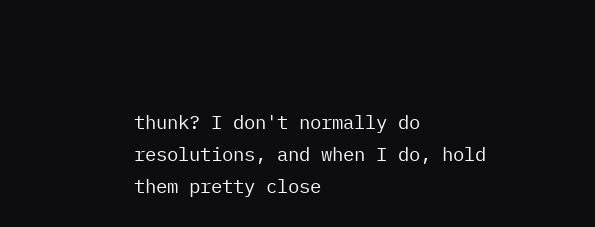thunk? I don't normally do resolutions, and when I do, hold them pretty close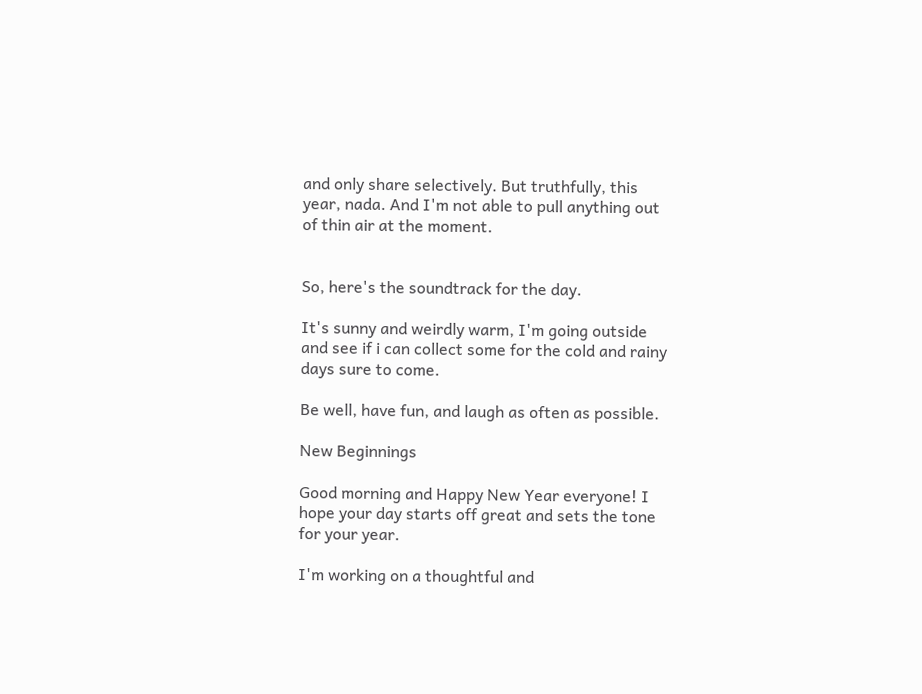and only share selectively. But truthfully, this year, nada. And I'm not able to pull anything out of thin air at the moment.


So, here's the soundtrack for the day.

It's sunny and weirdly warm, I'm going outside and see if i can collect some for the cold and rainy days sure to come.

Be well, have fun, and laugh as often as possible.

New Beginnings

Good morning and Happy New Year everyone! I hope your day starts off great and sets the tone for your year.

I'm working on a thoughtful and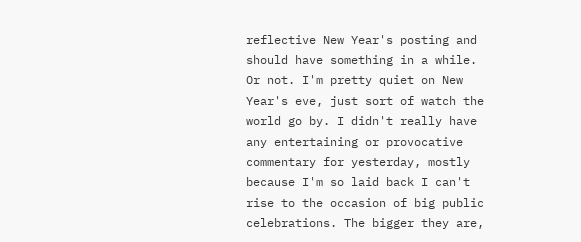reflective New Year's posting and should have something in a while. Or not. I'm pretty quiet on New Year's eve, just sort of watch the world go by. I didn't really have any entertaining or provocative commentary for yesterday, mostly because I'm so laid back I can't rise to the occasion of big public celebrations. The bigger they are,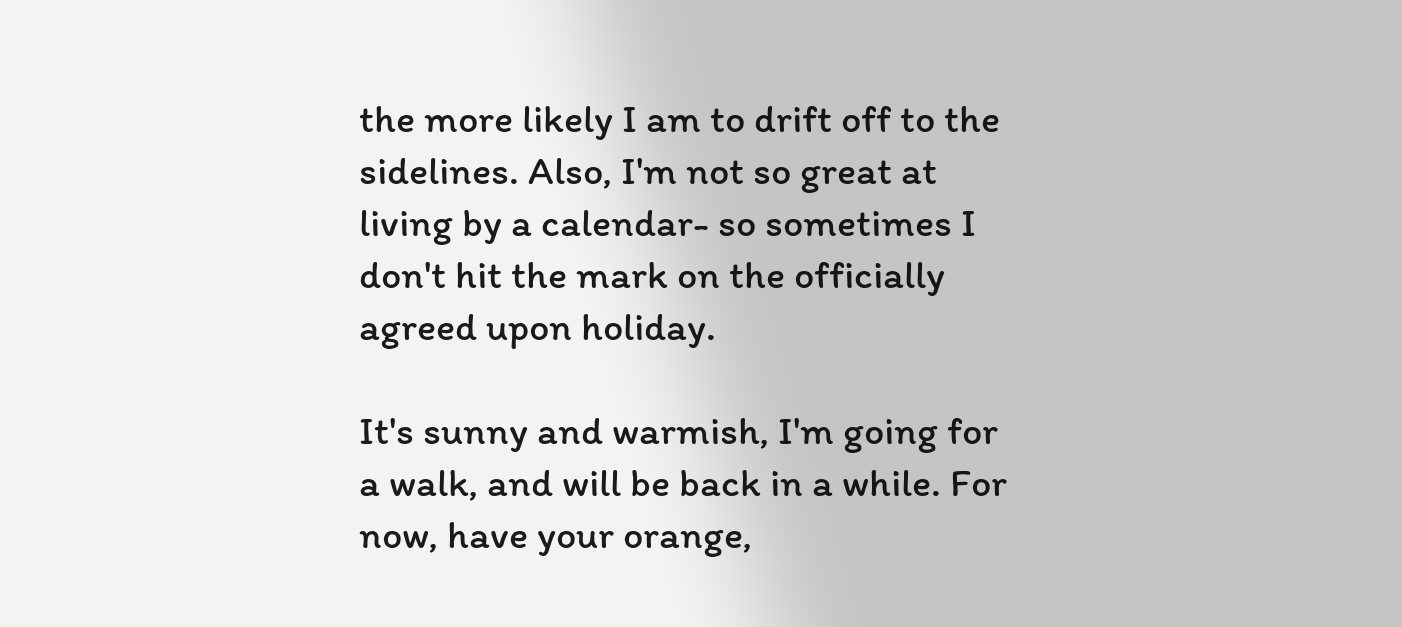the more likely I am to drift off to the sidelines. Also, I'm not so great at living by a calendar- so sometimes I don't hit the mark on the officially agreed upon holiday.

It's sunny and warmish, I'm going for a walk, and will be back in a while. For now, have your orange,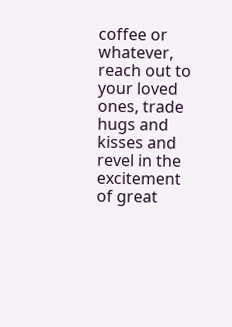coffee or whatever, reach out to your loved ones, trade hugs and kisses and revel in the excitement of great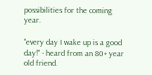possibilities for the coming year.

"every day I wake up is a good day!" - heard from an 80+ year old friend.